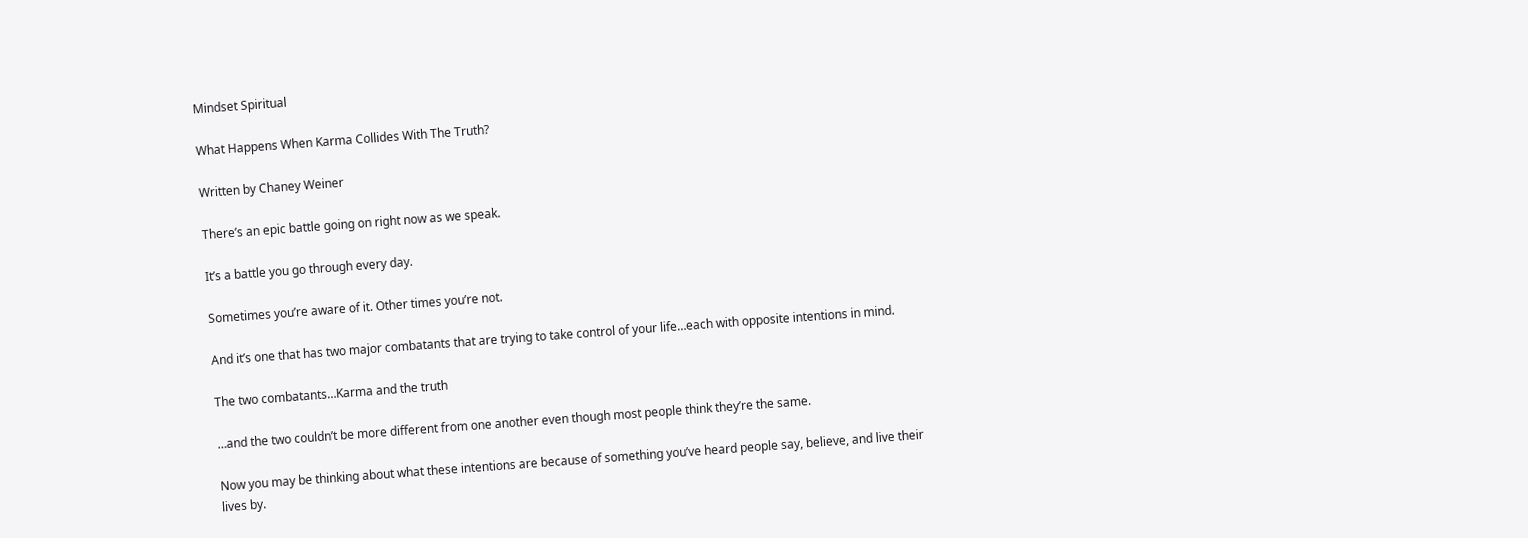Mindset Spiritual

What Happens When Karma Collides With The Truth?

Written by Chaney Weiner

There’s an epic battle going on right now as we speak.

It’s a battle you go through every day.

Sometimes you’re aware of it. Other times you’re not.

And it’s one that has two major combatants that are trying to take control of your life…each with opposite intentions in mind.

The two combatants…Karma and the truth

…and the two couldn’t be more different from one another even though most people think they’re the same.

Now you may be thinking about what these intentions are because of something you’ve heard people say, believe, and live their lives by.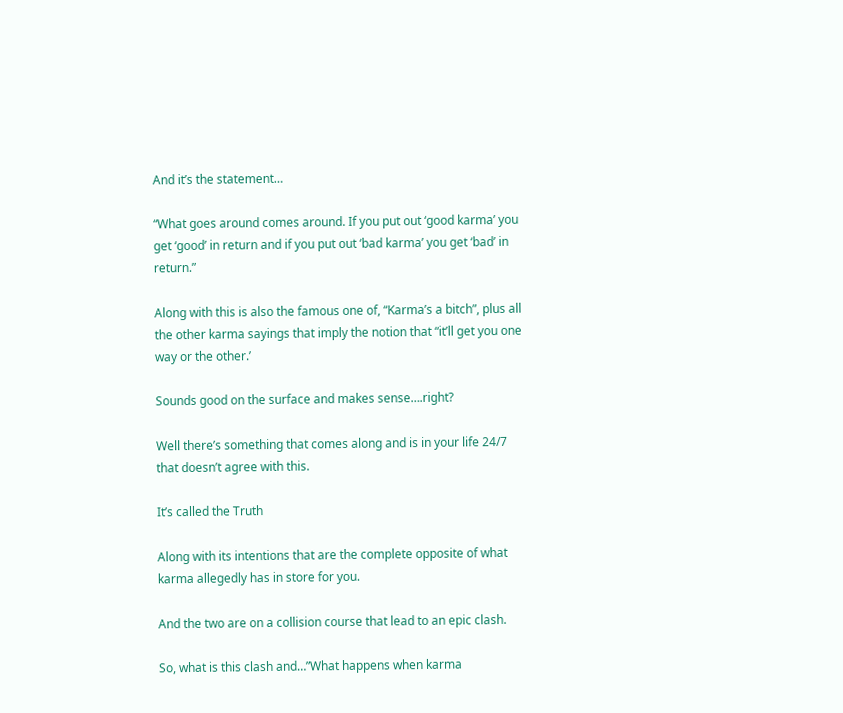And it’s the statement…

“What goes around comes around. If you put out ‘good karma’ you get ‘good’ in return and if you put out ‘bad karma’ you get ‘bad’ in return.”

Along with this is also the famous one of, “Karma’s a bitch”, plus all the other karma sayings that imply the notion that “it’ll get you one way or the other.’

Sounds good on the surface and makes sense….right?

Well there’s something that comes along and is in your life 24/7 that doesn’t agree with this.

It’s called the Truth

Along with its intentions that are the complete opposite of what karma allegedly has in store for you.

And the two are on a collision course that lead to an epic clash.

So, what is this clash and…”What happens when karma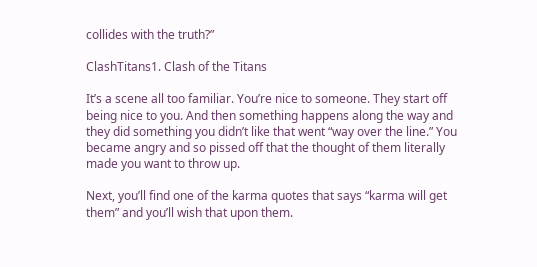collides with the truth?”

ClashTitans1. Clash of the Titans

It’s a scene all too familiar. You’re nice to someone. They start off being nice to you. And then something happens along the way and they did something you didn’t like that went “way over the line.” You became angry and so pissed off that the thought of them literally made you want to throw up.

Next, you’ll find one of the karma quotes that says “karma will get them” and you’ll wish that upon them.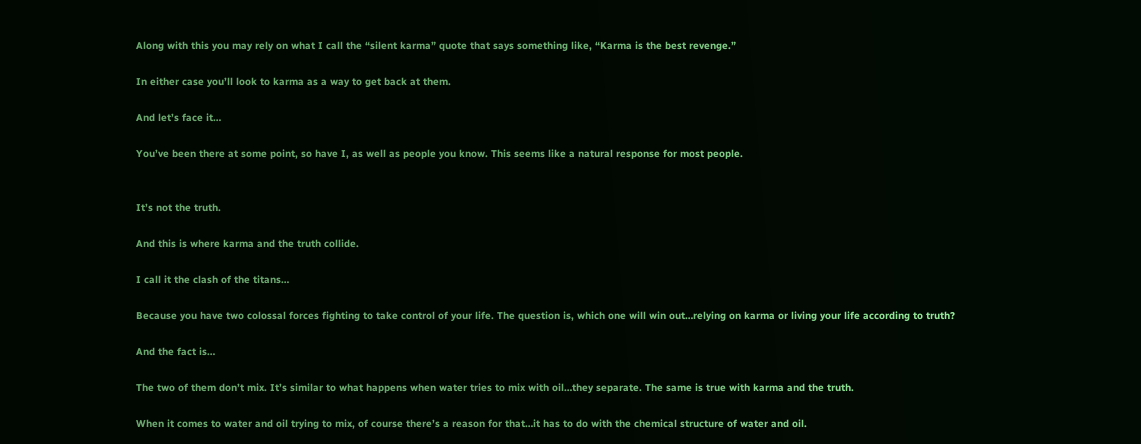Along with this you may rely on what I call the “silent karma” quote that says something like, “Karma is the best revenge.”

In either case you’ll look to karma as a way to get back at them.

And let’s face it…

You’ve been there at some point, so have I, as well as people you know. This seems like a natural response for most people.


It’s not the truth.

And this is where karma and the truth collide.

I call it the clash of the titans…

Because you have two colossal forces fighting to take control of your life. The question is, which one will win out…relying on karma or living your life according to truth?

And the fact is…

The two of them don’t mix. It’s similar to what happens when water tries to mix with oil…they separate. The same is true with karma and the truth.

When it comes to water and oil trying to mix, of course there’s a reason for that…it has to do with the chemical structure of water and oil.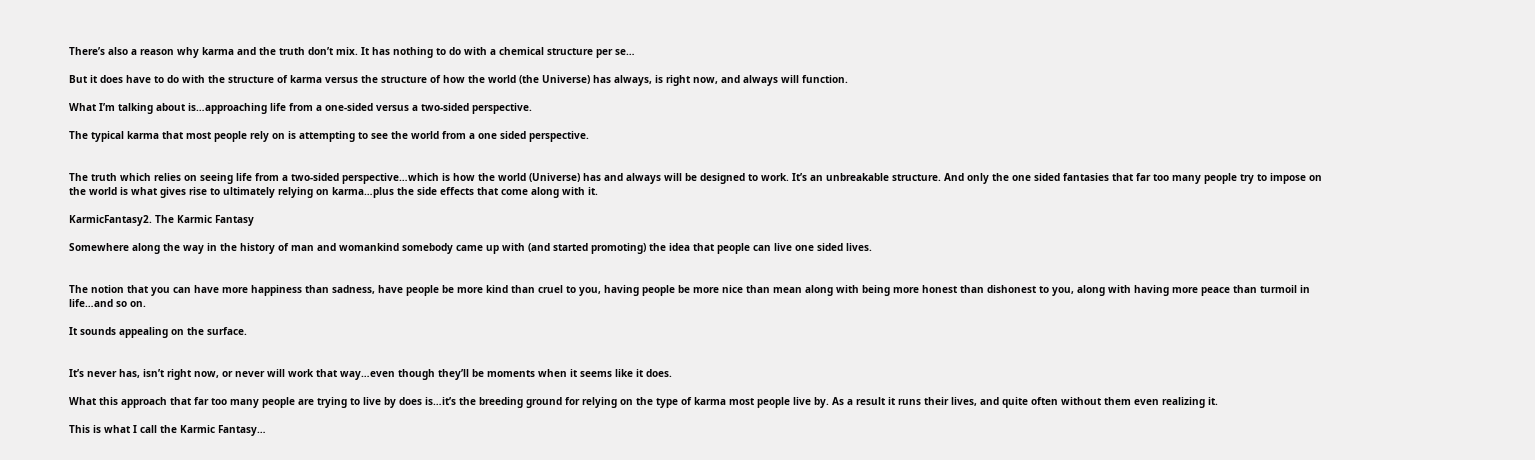There’s also a reason why karma and the truth don’t mix. It has nothing to do with a chemical structure per se…

But it does have to do with the structure of karma versus the structure of how the world (the Universe) has always, is right now, and always will function.

What I’m talking about is…approaching life from a one-sided versus a two-sided perspective.

The typical karma that most people rely on is attempting to see the world from a one sided perspective.


The truth which relies on seeing life from a two-sided perspective…which is how the world (Universe) has and always will be designed to work. It’s an unbreakable structure. And only the one sided fantasies that far too many people try to impose on the world is what gives rise to ultimately relying on karma…plus the side effects that come along with it.

KarmicFantasy2. The Karmic Fantasy

Somewhere along the way in the history of man and womankind somebody came up with (and started promoting) the idea that people can live one sided lives.


The notion that you can have more happiness than sadness, have people be more kind than cruel to you, having people be more nice than mean along with being more honest than dishonest to you, along with having more peace than turmoil in life…and so on.

It sounds appealing on the surface.


It’s never has, isn’t right now, or never will work that way…even though they’ll be moments when it seems like it does.

What this approach that far too many people are trying to live by does is…it’s the breeding ground for relying on the type of karma most people live by. As a result it runs their lives, and quite often without them even realizing it.

This is what I call the Karmic Fantasy…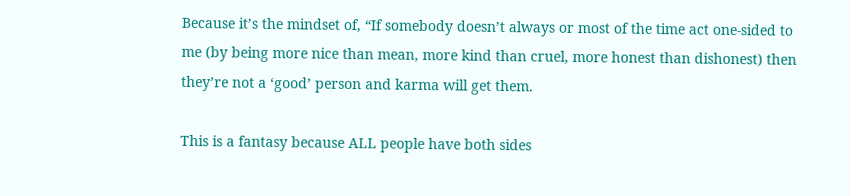Because it’s the mindset of, “If somebody doesn’t always or most of the time act one-sided to me (by being more nice than mean, more kind than cruel, more honest than dishonest) then they’re not a ‘good’ person and karma will get them.

This is a fantasy because ALL people have both sides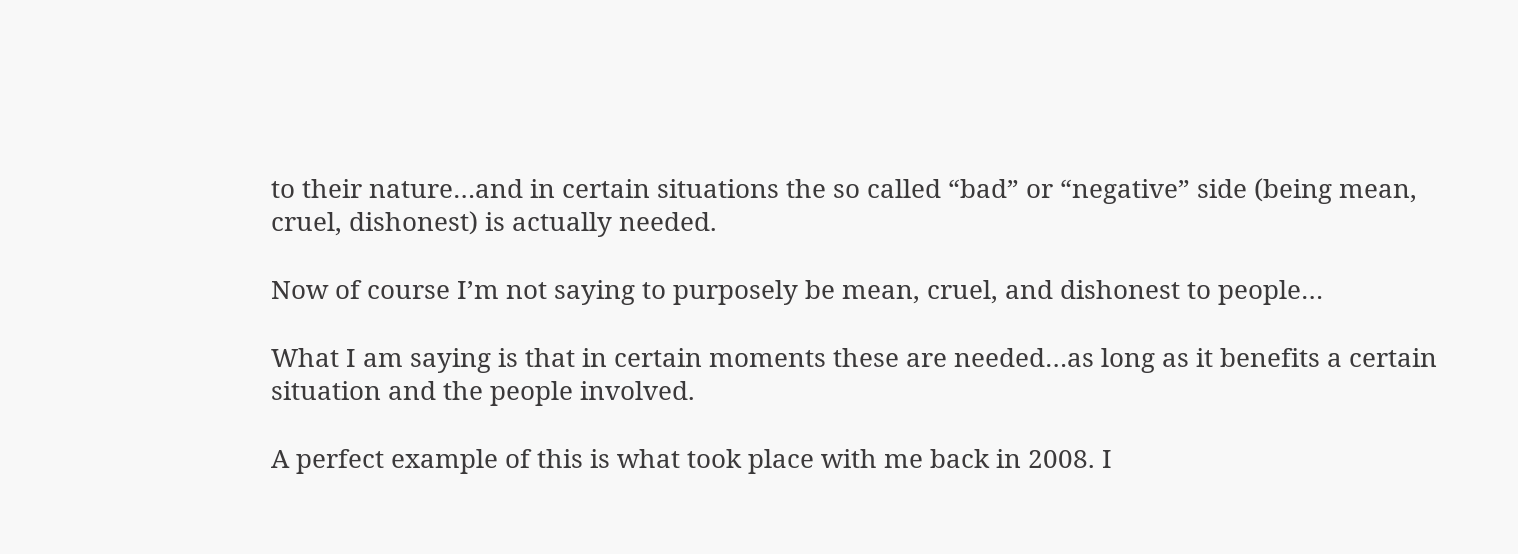to their nature…and in certain situations the so called “bad” or “negative” side (being mean, cruel, dishonest) is actually needed.

Now of course I’m not saying to purposely be mean, cruel, and dishonest to people…

What I am saying is that in certain moments these are needed…as long as it benefits a certain situation and the people involved.

A perfect example of this is what took place with me back in 2008. I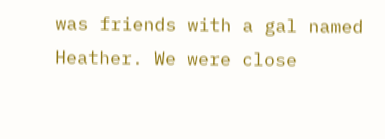was friends with a gal named Heather. We were close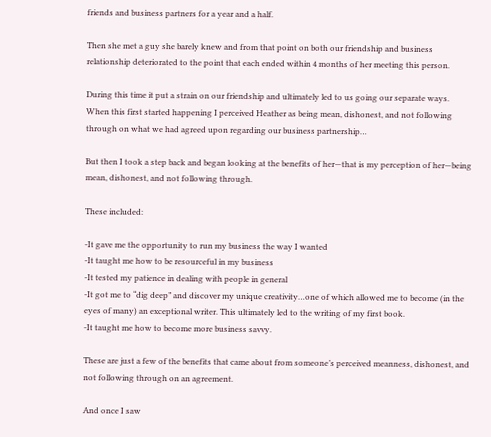friends and business partners for a year and a half.

Then she met a guy she barely knew and from that point on both our friendship and business relationship deteriorated to the point that each ended within 4 months of her meeting this person.

During this time it put a strain on our friendship and ultimately led to us going our separate ways. When this first started happening I perceived Heather as being mean, dishonest, and not following through on what we had agreed upon regarding our business partnership…

But then I took a step back and began looking at the benefits of her—that is my perception of her—being mean, dishonest, and not following through.

These included:

-It gave me the opportunity to run my business the way I wanted
-It taught me how to be resourceful in my business
-It tested my patience in dealing with people in general
-It got me to “dig deep” and discover my unique creativity…one of which allowed me to become (in the eyes of many) an exceptional writer. This ultimately led to the writing of my first book.
-It taught me how to become more business savvy.

These are just a few of the benefits that came about from someone’s perceived meanness, dishonest, and not following through on an agreement.

And once I saw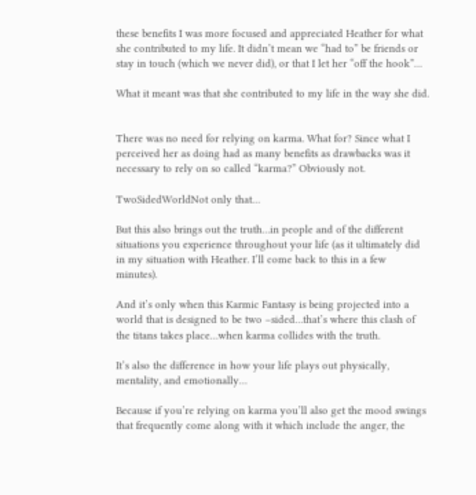these benefits I was more focused and appreciated Heather for what she contributed to my life. It didn’t mean we “had to” be friends or stay in touch (which we never did), or that I let her “off the hook”…

What it meant was that she contributed to my life in the way she did.


There was no need for relying on karma. What for? Since what I perceived her as doing had as many benefits as drawbacks was it necessary to rely on so called “karma?” Obviously not.

TwoSidedWorldNot only that…

But this also brings out the truth…in people and of the different situations you experience throughout your life (as it ultimately did in my situation with Heather. I’ll come back to this in a few minutes).

And it’s only when this Karmic Fantasy is being projected into a world that is designed to be two –sided…that’s where this clash of the titans takes place…when karma collides with the truth.

It’s also the difference in how your life plays out physically, mentality, and emotionally…

Because if you’re relying on karma you’ll also get the mood swings that frequently come along with it which include the anger, the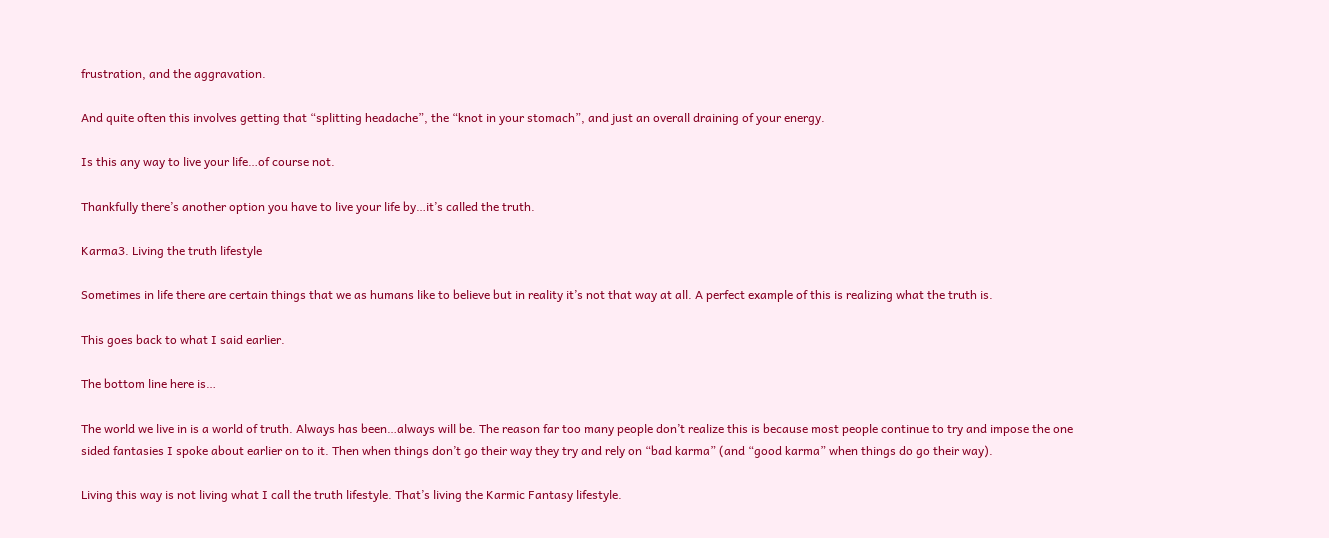frustration, and the aggravation.

And quite often this involves getting that “splitting headache”, the “knot in your stomach”, and just an overall draining of your energy.

Is this any way to live your life…of course not.

Thankfully there’s another option you have to live your life by…it’s called the truth.

Karma3. Living the truth lifestyle

Sometimes in life there are certain things that we as humans like to believe but in reality it’s not that way at all. A perfect example of this is realizing what the truth is.

This goes back to what I said earlier.

The bottom line here is…

The world we live in is a world of truth. Always has been…always will be. The reason far too many people don’t realize this is because most people continue to try and impose the one sided fantasies I spoke about earlier on to it. Then when things don’t go their way they try and rely on “bad karma” (and “good karma” when things do go their way).

Living this way is not living what I call the truth lifestyle. That’s living the Karmic Fantasy lifestyle.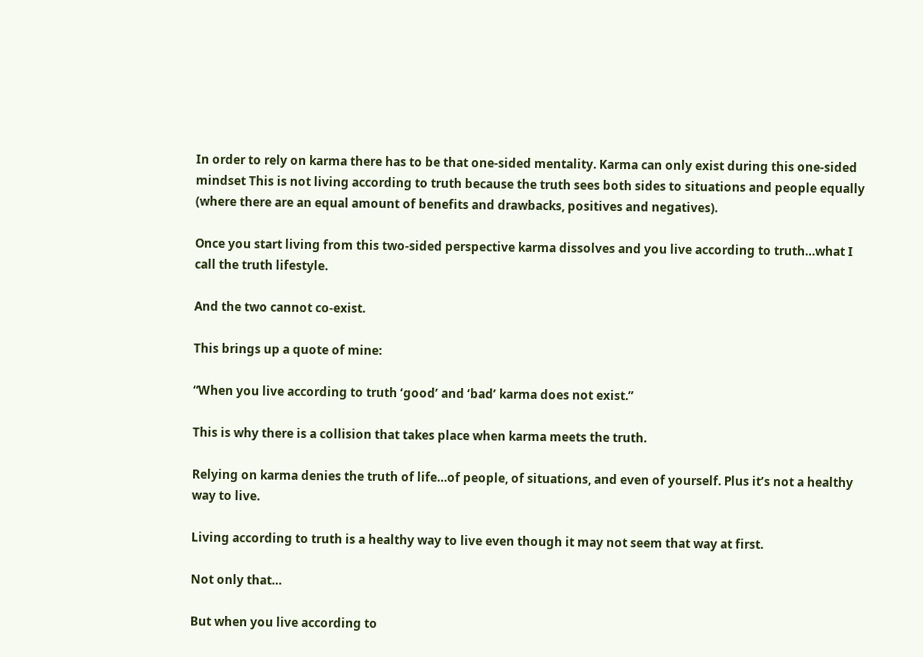In order to rely on karma there has to be that one-sided mentality. Karma can only exist during this one-sided mindset This is not living according to truth because the truth sees both sides to situations and people equally (where there are an equal amount of benefits and drawbacks, positives and negatives).

Once you start living from this two-sided perspective karma dissolves and you live according to truth…what I call the truth lifestyle.

And the two cannot co-exist.

This brings up a quote of mine:

“When you live according to truth ‘good’ and ‘bad’ karma does not exist.”

This is why there is a collision that takes place when karma meets the truth.

Relying on karma denies the truth of life…of people, of situations, and even of yourself. Plus it’s not a healthy way to live.

Living according to truth is a healthy way to live even though it may not seem that way at first.

Not only that…

But when you live according to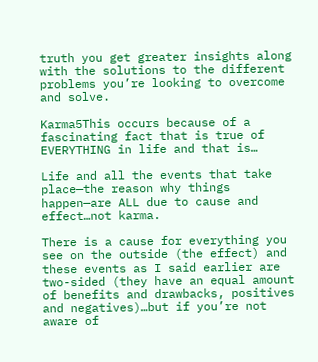truth you get greater insights along with the solutions to the different problems you’re looking to overcome and solve.

Karma5This occurs because of a fascinating fact that is true of EVERYTHING in life and that is…

Life and all the events that take place—the reason why things happen—are ALL due to cause and effect…not karma.

There is a cause for everything you see on the outside (the effect) and these events as I said earlier are two-sided (they have an equal amount of benefits and drawbacks, positives and negatives)…but if you’re not aware of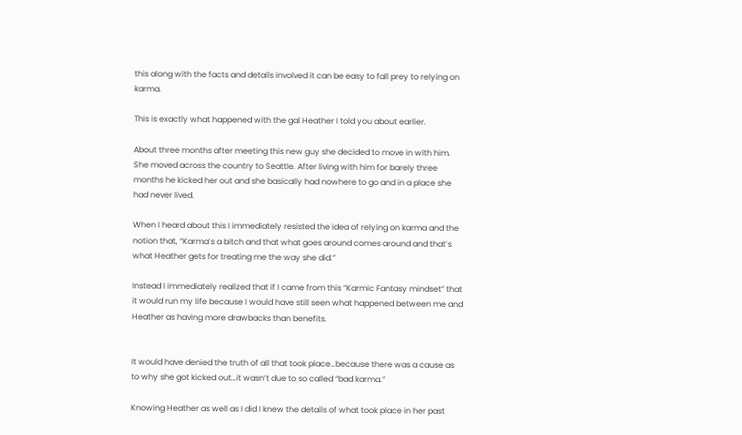this along with the facts and details involved it can be easy to fall prey to relying on karma.

This is exactly what happened with the gal Heather I told you about earlier.

About three months after meeting this new guy she decided to move in with him. She moved across the country to Seattle. After living with him for barely three months he kicked her out and she basically had nowhere to go and in a place she had never lived.

When I heard about this I immediately resisted the idea of relying on karma and the notion that, “Karma’s a bitch and that what goes around comes around and that’s what Heather gets for treating me the way she did.”

Instead I immediately realized that if I came from this “Karmic Fantasy mindset” that it would run my life because I would have still seen what happened between me and Heather as having more drawbacks than benefits.


It would have denied the truth of all that took place…because there was a cause as to why she got kicked out…it wasn’t due to so called “bad karma.”

Knowing Heather as well as I did I knew the details of what took place in her past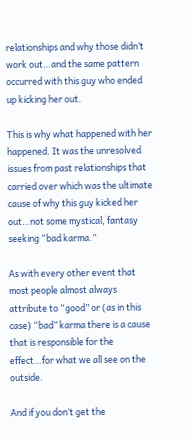relationships and why those didn’t work out…and the same pattern occurred with this guy who ended up kicking her out.

This is why what happened with her happened. It was the unresolved issues from past relationships that carried over which was the ultimate cause of why this guy kicked her out…not some mystical, fantasy seeking “bad karma.”

As with every other event that most people almost always attribute to “good” or (as in this case) “bad” karma there is a cause that is responsible for the effect…for what we all see on the outside.

And if you don’t get the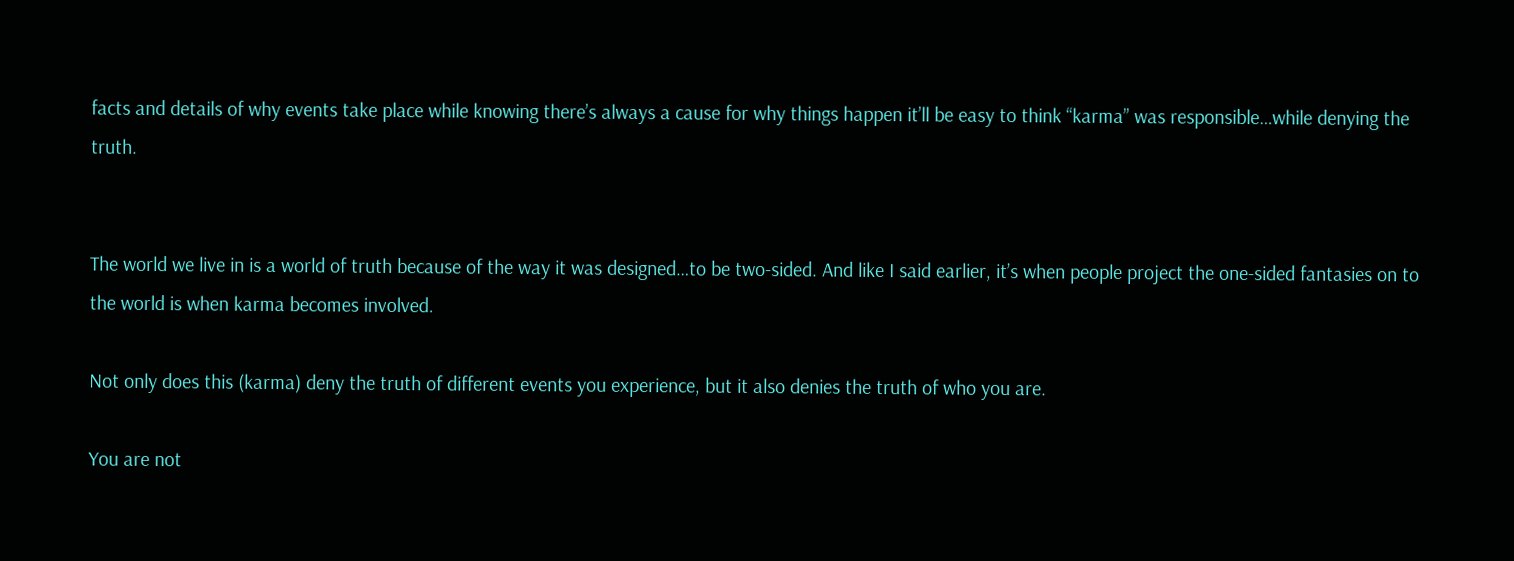facts and details of why events take place while knowing there’s always a cause for why things happen it’ll be easy to think “karma” was responsible…while denying the truth.


The world we live in is a world of truth because of the way it was designed…to be two-sided. And like I said earlier, it’s when people project the one-sided fantasies on to the world is when karma becomes involved.

Not only does this (karma) deny the truth of different events you experience, but it also denies the truth of who you are.

You are not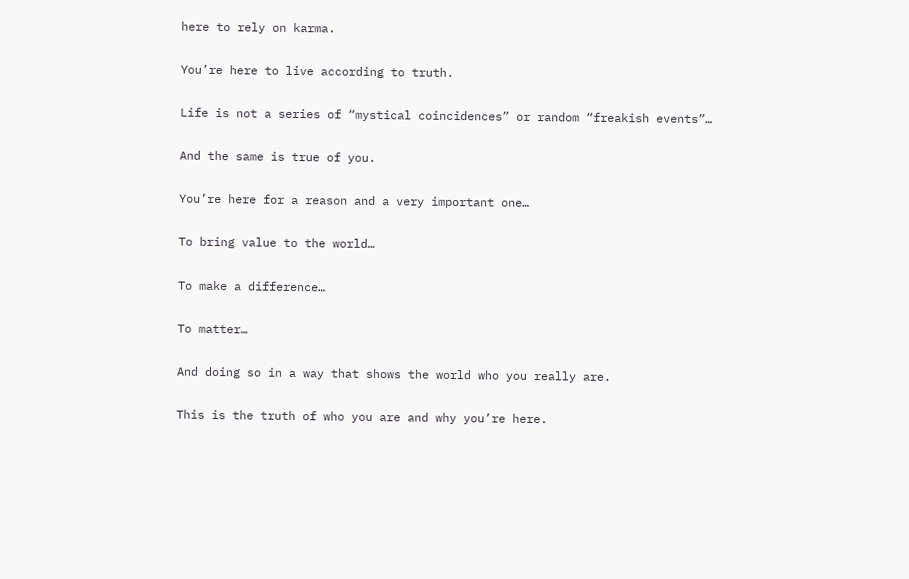here to rely on karma.

You’re here to live according to truth.

Life is not a series of “mystical coincidences” or random “freakish events”…

And the same is true of you.

You’re here for a reason and a very important one…

To bring value to the world…

To make a difference…

To matter…

And doing so in a way that shows the world who you really are.

This is the truth of who you are and why you’re here.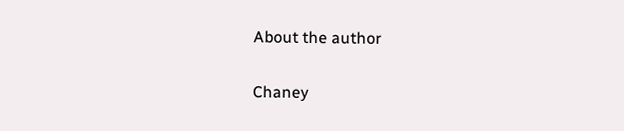About the author

Chaney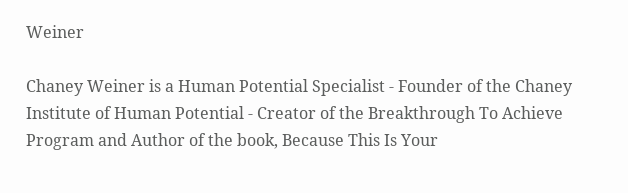Weiner

Chaney Weiner is a Human Potential Specialist - Founder of the Chaney Institute of Human Potential - Creator of the Breakthrough To Achieve Program and Author of the book, Because This Is Your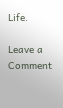Life.

Leave a Comment